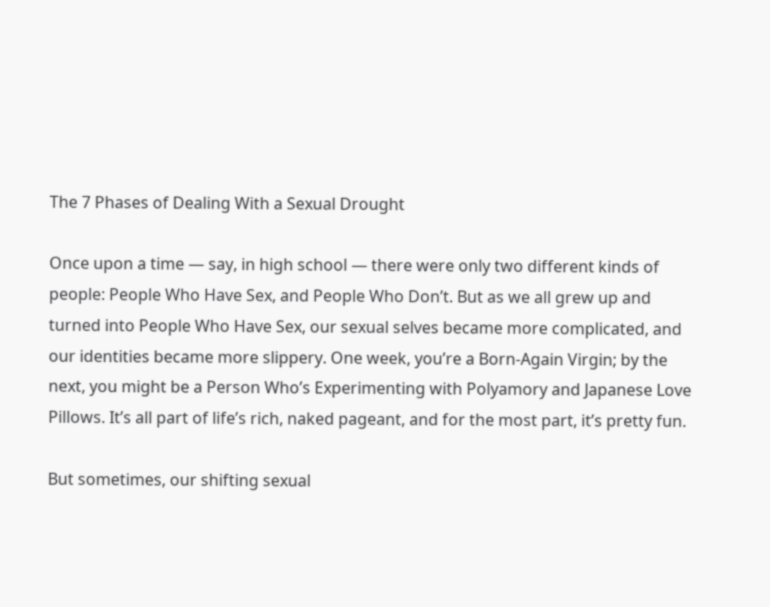The 7 Phases of Dealing With a Sexual Drought

Once upon a time — say, in high school — there were only two different kinds of people: People Who Have Sex, and People Who Don’t. But as we all grew up and turned into People Who Have Sex, our sexual selves became more complicated, and our identities became more slippery. One week, you’re a Born-Again Virgin; by the next, you might be a Person Who’s Experimenting with Polyamory and Japanese Love Pillows. It’s all part of life’s rich, naked pageant, and for the most part, it’s pretty fun.

But sometimes, our shifting sexual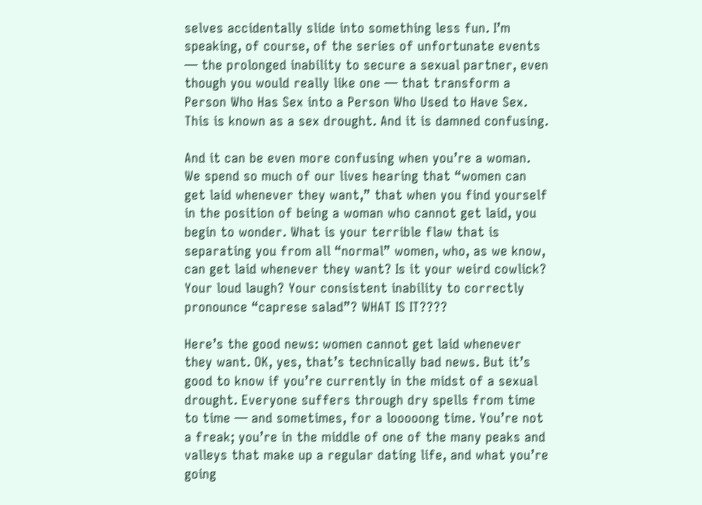selves accidentally slide into something less fun. I’m speaking, of course, of the series of unfortunate events — the prolonged inability to secure a sexual partner, even though you would really like one — that transform a Person Who Has Sex into a Person Who Used to Have Sex. This is known as a sex drought. And it is damned confusing.

And it can be even more confusing when you’re a woman. We spend so much of our lives hearing that “women can get laid whenever they want,” that when you find yourself in the position of being a woman who cannot get laid, you begin to wonder. What is your terrible flaw that is separating you from all “normal” women, who, as we know, can get laid whenever they want? Is it your weird cowlick? Your loud laugh? Your consistent inability to correctly pronounce “caprese salad”? WHAT IS IT????

Here’s the good news: women cannot get laid whenever they want. OK, yes, that’s technically bad news. But it’s good to know if you’re currently in the midst of a sexual drought. Everyone suffers through dry spells from time to time — and sometimes, for a looooong time. You’re not a freak; you’re in the middle of one of the many peaks and valleys that make up a regular dating life, and what you’re going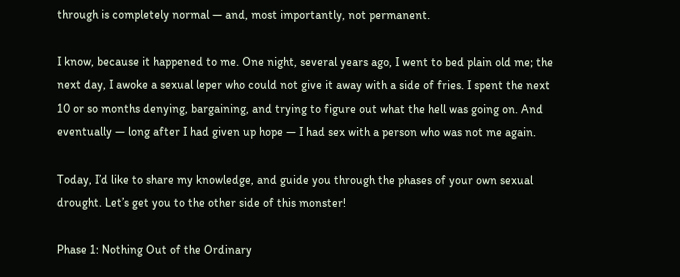through is completely normal — and, most importantly, not permanent.

I know, because it happened to me. One night, several years ago, I went to bed plain old me; the next day, I awoke a sexual leper who could not give it away with a side of fries. I spent the next 10 or so months denying, bargaining, and trying to figure out what the hell was going on. And eventually — long after I had given up hope — I had sex with a person who was not me again.

Today, I’d like to share my knowledge, and guide you through the phases of your own sexual drought. Let’s get you to the other side of this monster!

Phase 1: Nothing Out of the Ordinary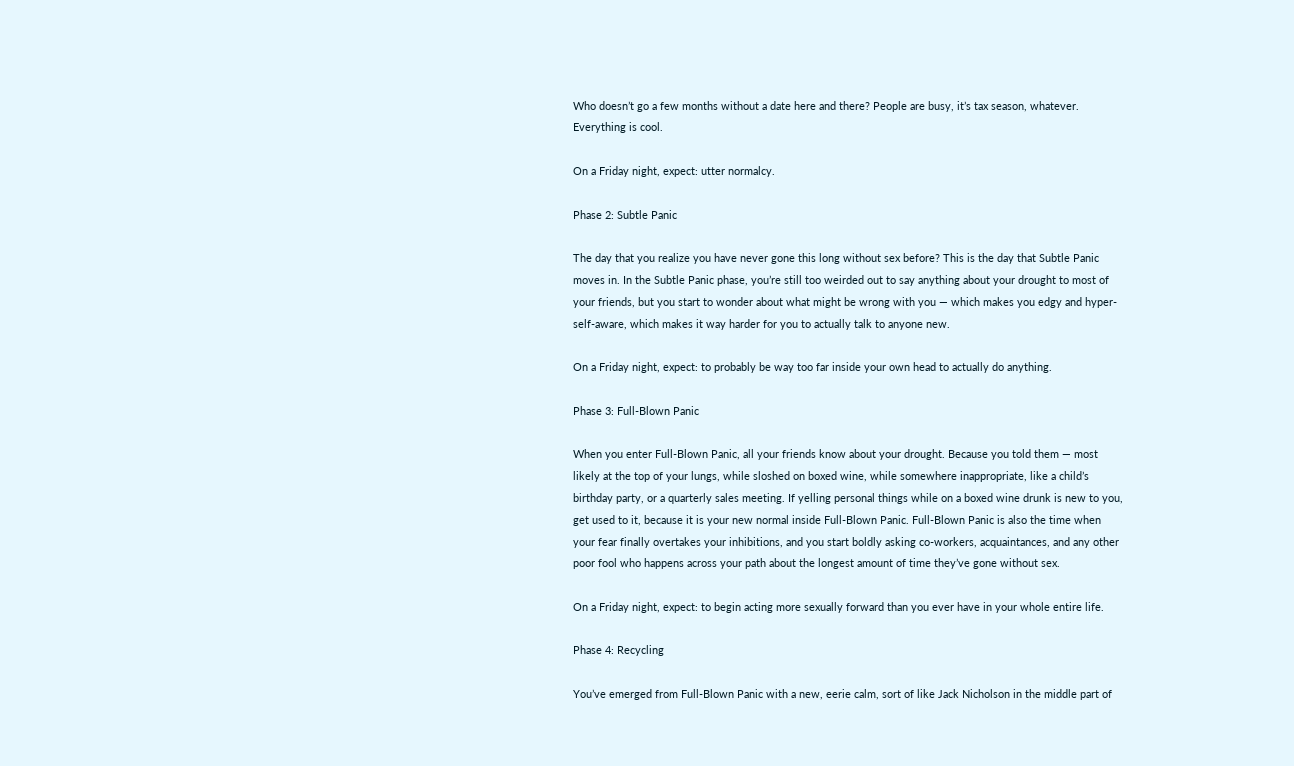Who doesn’t go a few months without a date here and there? People are busy, it’s tax season, whatever. Everything is cool.

On a Friday night, expect: utter normalcy.

Phase 2: Subtle Panic

The day that you realize you have never gone this long without sex before? This is the day that Subtle Panic moves in. In the Subtle Panic phase, you’re still too weirded out to say anything about your drought to most of your friends, but you start to wonder about what might be wrong with you — which makes you edgy and hyper-self-aware, which makes it way harder for you to actually talk to anyone new.

On a Friday night, expect: to probably be way too far inside your own head to actually do anything.

Phase 3: Full-Blown Panic

When you enter Full-Blown Panic, all your friends know about your drought. Because you told them — most likely at the top of your lungs, while sloshed on boxed wine, while somewhere inappropriate, like a child’s birthday party, or a quarterly sales meeting. If yelling personal things while on a boxed wine drunk is new to you, get used to it, because it is your new normal inside Full-Blown Panic. Full-Blown Panic is also the time when your fear finally overtakes your inhibitions, and you start boldly asking co-workers, acquaintances, and any other poor fool who happens across your path about the longest amount of time they’ve gone without sex.

On a Friday night, expect: to begin acting more sexually forward than you ever have in your whole entire life.

Phase 4: Recycling

You’ve emerged from Full-Blown Panic with a new, eerie calm, sort of like Jack Nicholson in the middle part of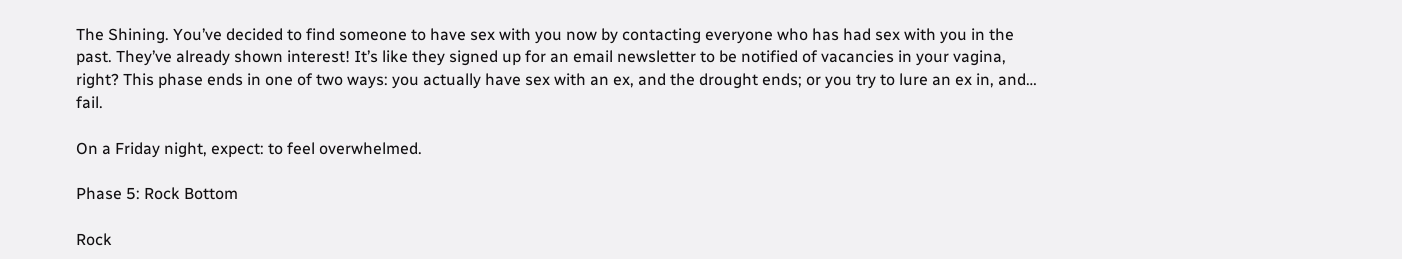The Shining. You’ve decided to find someone to have sex with you now by contacting everyone who has had sex with you in the past. They’ve already shown interest! It’s like they signed up for an email newsletter to be notified of vacancies in your vagina, right? This phase ends in one of two ways: you actually have sex with an ex, and the drought ends; or you try to lure an ex in, and… fail.

On a Friday night, expect: to feel overwhelmed.

Phase 5: Rock Bottom

Rock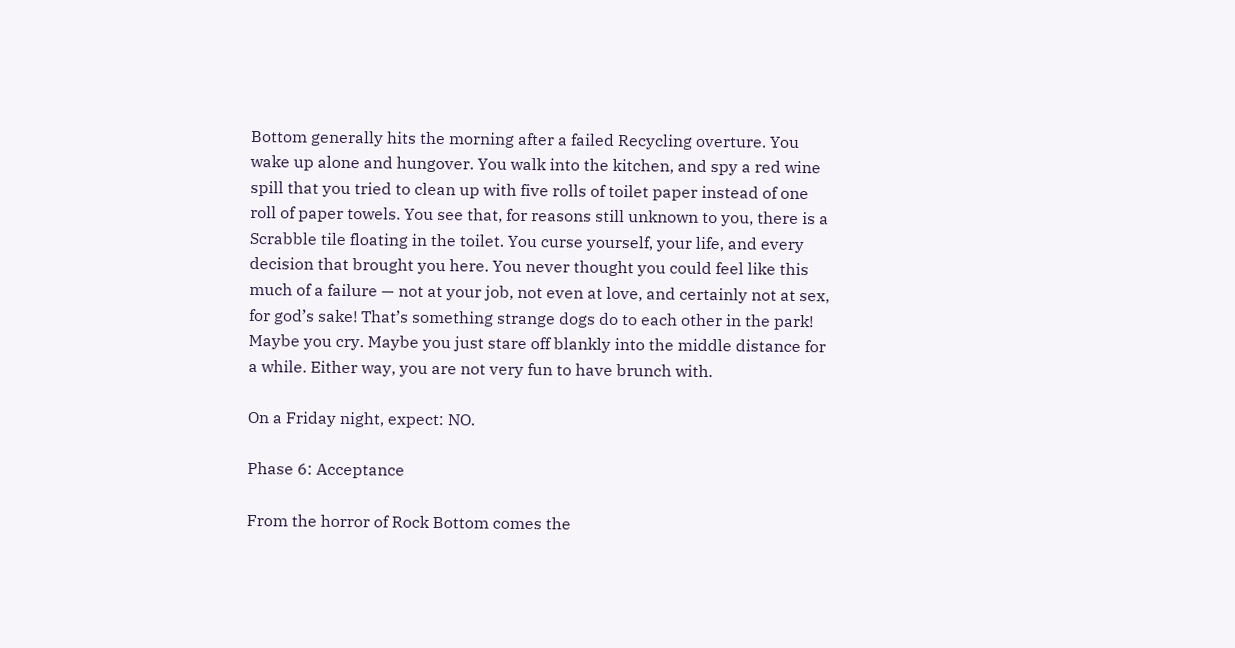Bottom generally hits the morning after a failed Recycling overture. You wake up alone and hungover. You walk into the kitchen, and spy a red wine spill that you tried to clean up with five rolls of toilet paper instead of one roll of paper towels. You see that, for reasons still unknown to you, there is a Scrabble tile floating in the toilet. You curse yourself, your life, and every decision that brought you here. You never thought you could feel like this much of a failure — not at your job, not even at love, and certainly not at sex, for god’s sake! That’s something strange dogs do to each other in the park! Maybe you cry. Maybe you just stare off blankly into the middle distance for a while. Either way, you are not very fun to have brunch with.

On a Friday night, expect: NO.

Phase 6: Acceptance

From the horror of Rock Bottom comes the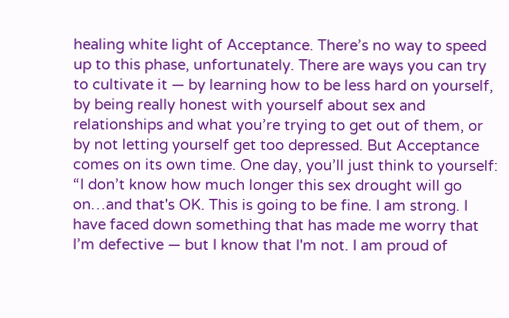healing white light of Acceptance. There’s no way to speed up to this phase, unfortunately. There are ways you can try to cultivate it — by learning how to be less hard on yourself, by being really honest with yourself about sex and relationships and what you’re trying to get out of them, or by not letting yourself get too depressed. But Acceptance comes on its own time. One day, you’ll just think to yourself: “I don’t know how much longer this sex drought will go on…and that's OK. This is going to be fine. I am strong. I have faced down something that has made me worry that I’m defective — but I know that I'm not. I am proud of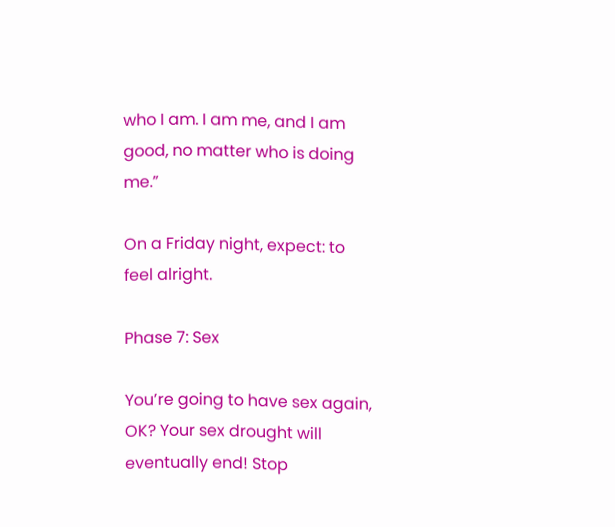who I am. I am me, and I am good, no matter who is doing me.”

On a Friday night, expect: to feel alright.

Phase 7: Sex

You’re going to have sex again, OK? Your sex drought will eventually end! Stop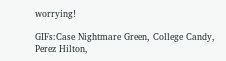worrying!

GIFs:Case Nightmare Green, College Candy, Perez Hilton,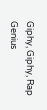Giphy, Giphy, Rap Genius